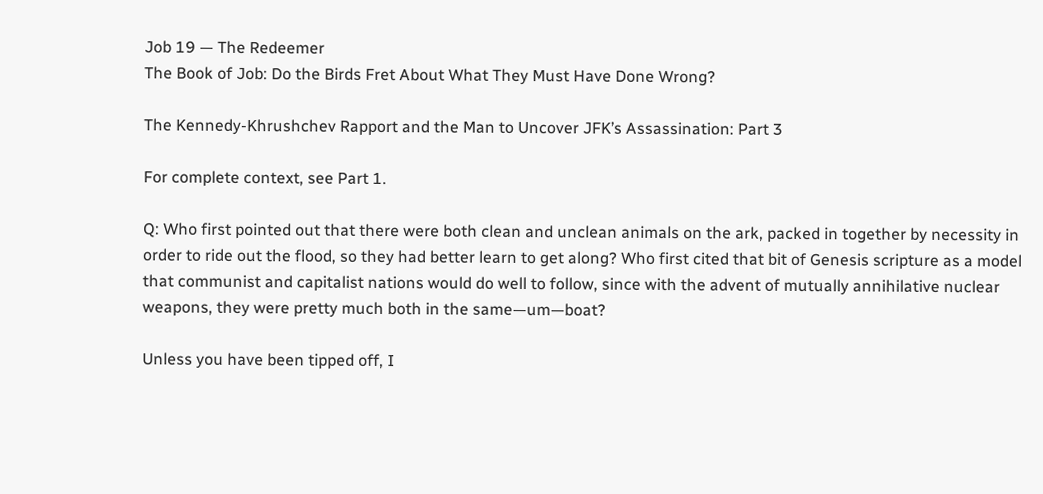Job 19 — The Redeemer
The Book of Job: Do the Birds Fret About What They Must Have Done Wrong?

The Kennedy-Khrushchev Rapport and the Man to Uncover JFK’s Assassination: Part 3

For complete context, see Part 1.

Q: Who first pointed out that there were both clean and unclean animals on the ark, packed in together by necessity in order to ride out the flood, so they had better learn to get along? Who first cited that bit of Genesis scripture as a model that communist and capitalist nations would do well to follow, since with the advent of mutually annihilative nuclear weapons, they were pretty much both in the same—um—boat?

Unless you have been tipped off, I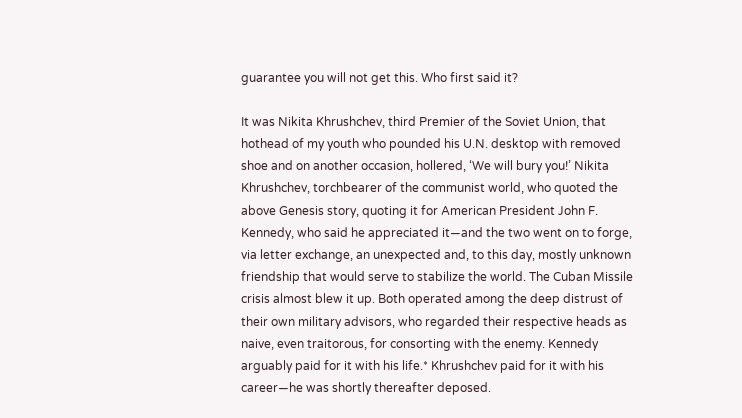guarantee you will not get this. Who first said it?

It was Nikita Khrushchev, third Premier of the Soviet Union, that hothead of my youth who pounded his U.N. desktop with removed shoe and on another occasion, hollered, ‘We will bury you!’ Nikita Khrushchev, torchbearer of the communist world, who quoted the above Genesis story, quoting it for American President John F. Kennedy, who said he appreciated it—and the two went on to forge, via letter exchange, an unexpected and, to this day, mostly unknown friendship that would serve to stabilize the world. The Cuban Missile crisis almost blew it up. Both operated among the deep distrust of their own military advisors, who regarded their respective heads as naive, even traitorous, for consorting with the enemy. Kennedy arguably paid for it with his life.* Khrushchev paid for it with his career—he was shortly thereafter deposed.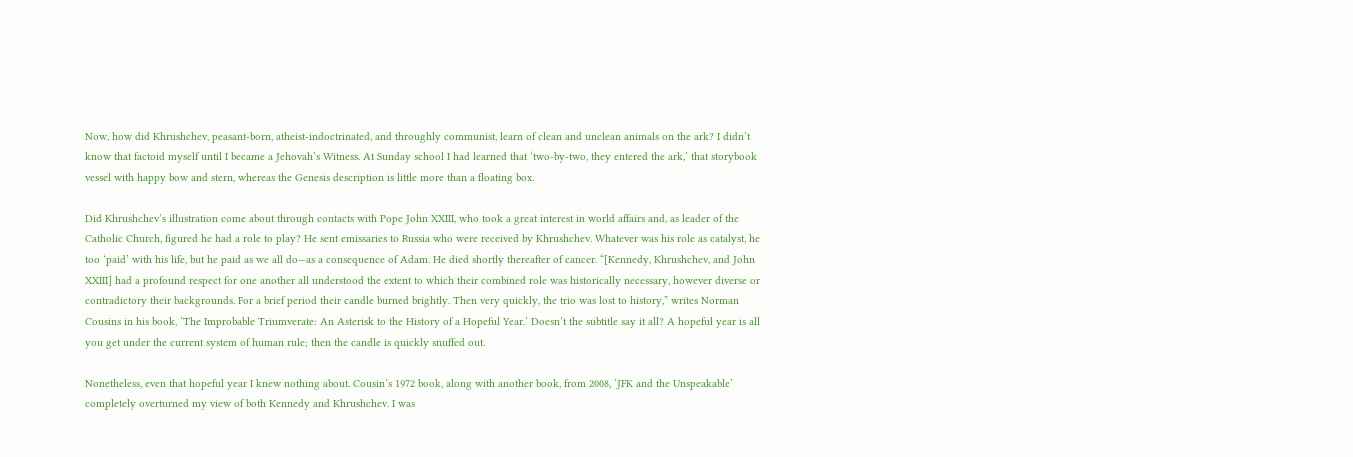Now, how did Khrushchev, peasant-born, atheist-indoctrinated, and throughly communist, learn of clean and unclean animals on the ark? I didn’t know that factoid myself until I became a Jehovah’s Witness. At Sunday school I had learned that ‘two-by-two, they entered the ark,’ that storybook vessel with happy bow and stern, whereas the Genesis description is little more than a floating box.

Did Khrushchev’s illustration come about through contacts with Pope John XXIII, who took a great interest in world affairs and, as leader of the Catholic Church, figured he had a role to play? He sent emissaries to Russia who were received by Khrushchev. Whatever was his role as catalyst, he too ‘paid’ with his life, but he paid as we all do—as a consequence of Adam. He died shortly thereafter of cancer. “[Kennedy, Khrushchev, and John XXIII] had a profound respect for one another all understood the extent to which their combined role was historically necessary, however diverse or contradictory their backgrounds. For a brief period their candle burned brightly. Then very quickly, the trio was lost to history,” writes Norman Cousins in his book, ‘The Improbable Triumverate: An Asterisk to the History of a Hopeful Year.’ Doesn’t the subtitle say it all? A hopeful year is all you get under the current system of human rule; then the candle is quickly snuffed out.

Nonetheless, even that hopeful year I knew nothing about. Cousin’s 1972 book, along with another book, from 2008, ‘JFK and the Unspeakable’ completely overturned my view of both Kennedy and Khrushchev. I was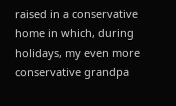raised in a conservative home in which, during holidays, my even more conservative grandpa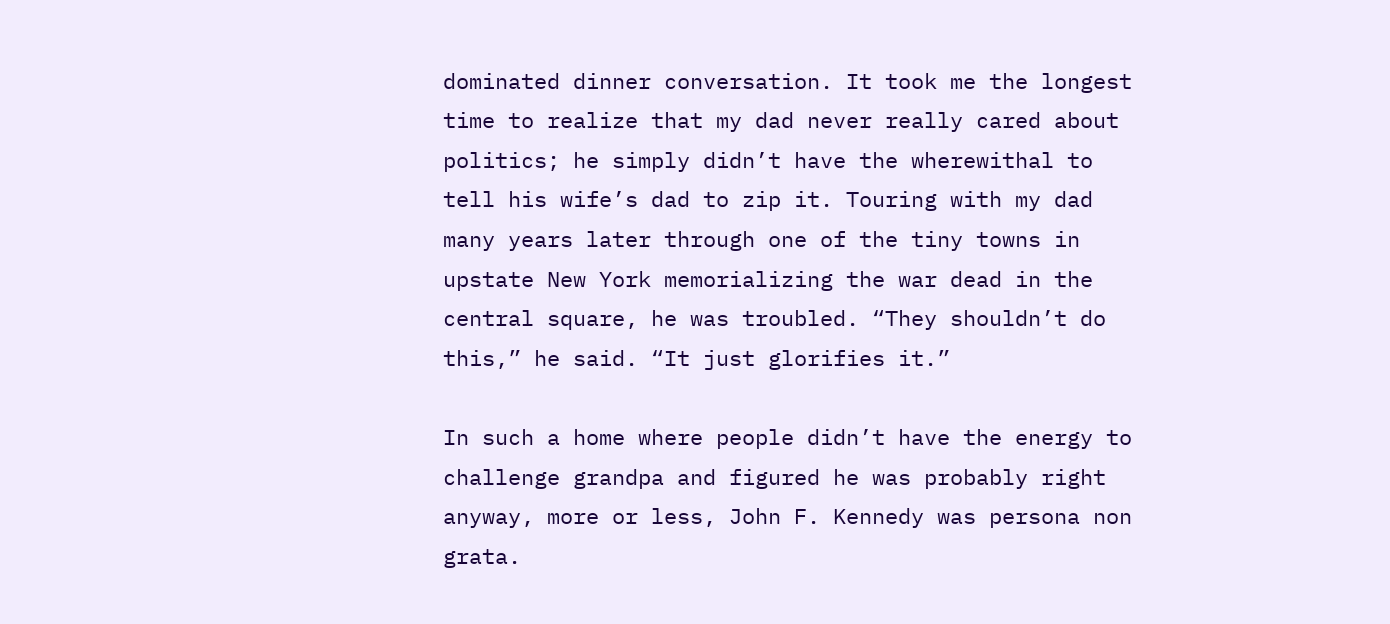dominated dinner conversation. It took me the longest time to realize that my dad never really cared about politics; he simply didn’t have the wherewithal to tell his wife’s dad to zip it. Touring with my dad many years later through one of the tiny towns in upstate New York memorializing the war dead in the central square, he was troubled. “They shouldn’t do this,” he said. “It just glorifies it.”

In such a home where people didn’t have the energy to challenge grandpa and figured he was probably right anyway, more or less, John F. Kennedy was persona non grata.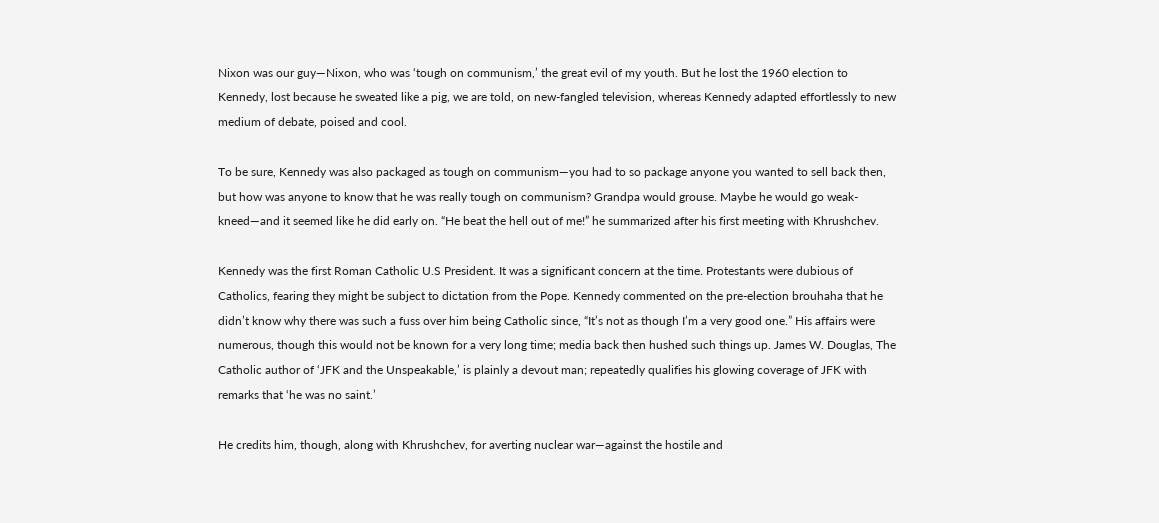Nixon was our guy—Nixon, who was ‘tough on communism,’ the great evil of my youth. But he lost the 1960 election to Kennedy, lost because he sweated like a pig, we are told, on new-fangled television, whereas Kennedy adapted effortlessly to new medium of debate, poised and cool.

To be sure, Kennedy was also packaged as tough on communism—you had to so package anyone you wanted to sell back then, but how was anyone to know that he was really tough on communism? Grandpa would grouse. Maybe he would go weak-kneed—and it seemed like he did early on. “He beat the hell out of me!” he summarized after his first meeting with Khrushchev.

Kennedy was the first Roman Catholic U.S President. It was a significant concern at the time. Protestants were dubious of Catholics, fearing they might be subject to dictation from the Pope. Kennedy commented on the pre-election brouhaha that he didn’t know why there was such a fuss over him being Catholic since, “It’s not as though I’m a very good one.” His affairs were numerous, though this would not be known for a very long time; media back then hushed such things up. James W. Douglas, The Catholic author of ‘JFK and the Unspeakable,’ is plainly a devout man; repeatedly qualifies his glowing coverage of JFK with remarks that ‘he was no saint.’

He credits him, though, along with Khrushchev, for averting nuclear war—against the hostile and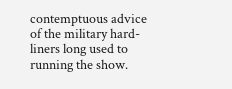contemptuous advice of the military hard-liners long used to running the show.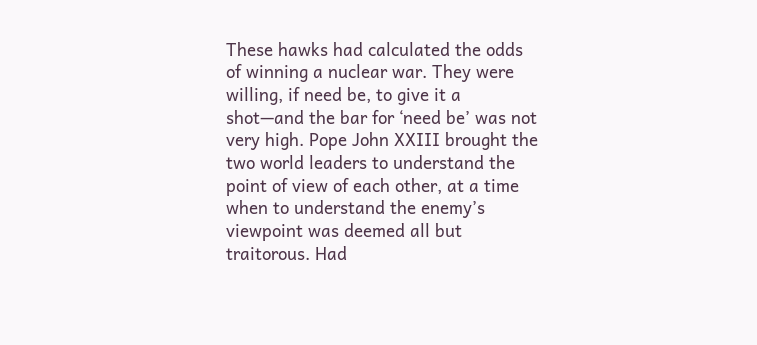These hawks had calculated the odds of winning a nuclear war. They were willing, if need be, to give it a shot—and the bar for ‘need be’ was not very high. Pope John XXIII brought the two world leaders to understand the point of view of each other, at a time when to understand the enemy’s viewpoint was deemed all but traitorous. Had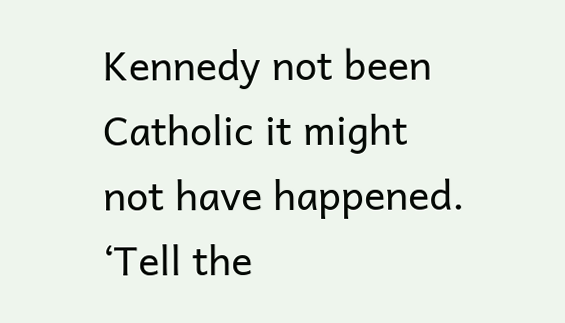Kennedy not been Catholic it might not have happened. ‘Tell the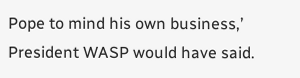Pope to mind his own business,’ President WASP would have said.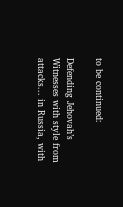to be continued:

Defending Jehovah’s Witnesses with style from attacks... in Russia, with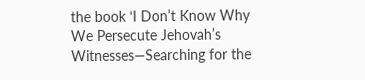the book ‘I Don’t Know Why We Persecute Jehovah’s Witnesses—Searching for the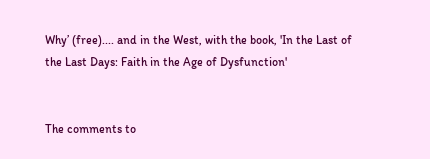Why’ (free).... and in the West, with the book, 'In the Last of the Last Days: Faith in the Age of Dysfunction'


The comments to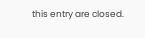this entry are closed.